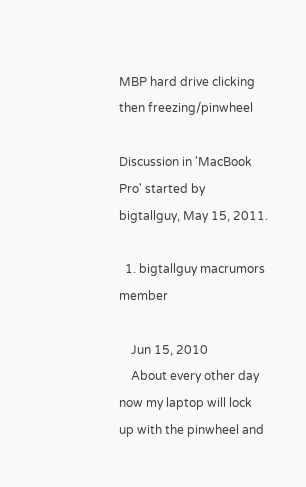MBP hard drive clicking then freezing/pinwheel

Discussion in 'MacBook Pro' started by bigtallguy, May 15, 2011.

  1. bigtallguy macrumors member

    Jun 15, 2010
    About every other day now my laptop will lock up with the pinwheel and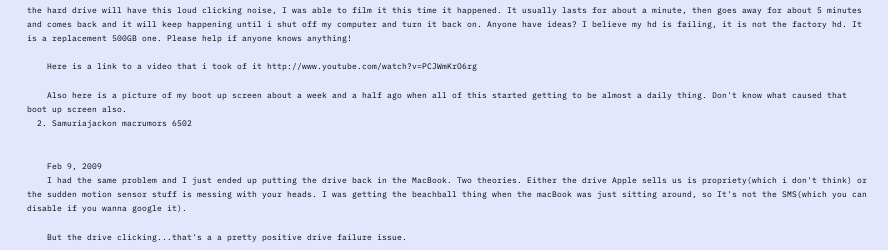the hard drive will have this loud clicking noise, I was able to film it this time it happened. It usually lasts for about a minute, then goes away for about 5 minutes and comes back and it will keep happening until i shut off my computer and turn it back on. Anyone have ideas? I believe my hd is failing, it is not the factory hd. It is a replacement 500GB one. Please help if anyone knows anything!

    Here is a link to a video that i took of it http://www.youtube.com/watch?v=PCJWmKrO6rg

    Also here is a picture of my boot up screen about a week and a half ago when all of this started getting to be almost a daily thing. Don't know what caused that boot up screen also.
  2. Samuriajackon macrumors 6502


    Feb 9, 2009
    I had the same problem and I just ended up putting the drive back in the MacBook. Two theories. Either the drive Apple sells us is propriety(which i don't think) or the sudden motion sensor stuff is messing with your heads. I was getting the beachball thing when the macBook was just sitting around, so It's not the SMS(which you can disable if you wanna google it).

    But the drive clicking...that's a a pretty positive drive failure issue.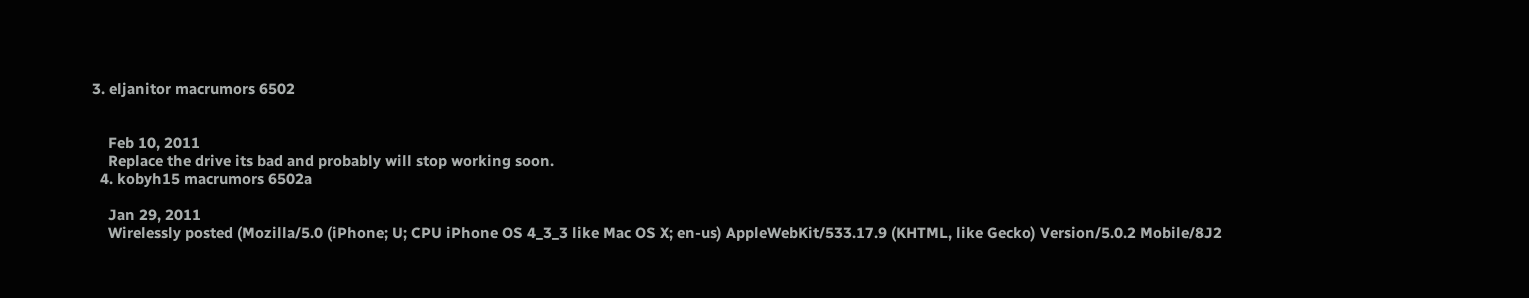3. eljanitor macrumors 6502


    Feb 10, 2011
    Replace the drive its bad and probably will stop working soon.
  4. kobyh15 macrumors 6502a

    Jan 29, 2011
    Wirelessly posted (Mozilla/5.0 (iPhone; U; CPU iPhone OS 4_3_3 like Mac OS X; en-us) AppleWebKit/533.17.9 (KHTML, like Gecko) Version/5.0.2 Mobile/8J2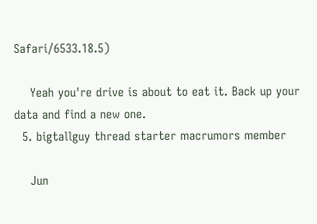Safari/6533.18.5)

    Yeah you're drive is about to eat it. Back up your data and find a new one.
  5. bigtallguy thread starter macrumors member

    Jun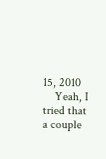15, 2010
    Yeah, I tried that a couple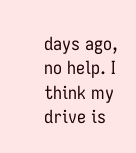days ago, no help. I think my drive is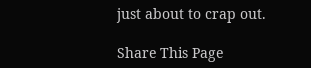just about to crap out.

Share This Page